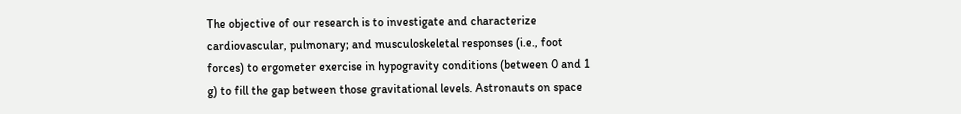The objective of our research is to investigate and characterize cardiovascular, pulmonary; and musculoskeletal responses (i.e., foot forces) to ergometer exercise in hypogravity conditions (between 0 and 1 g) to fill the gap between those gravitational levels. Astronauts on space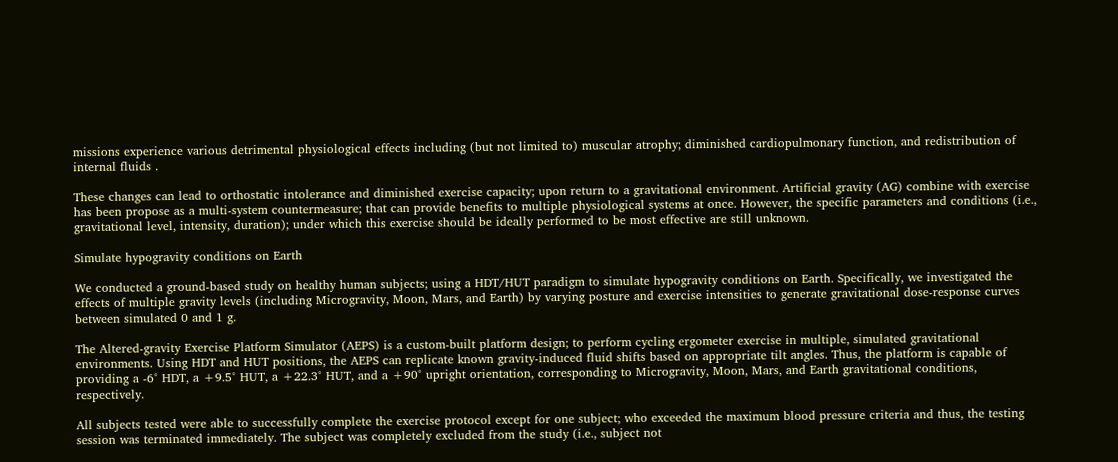missions experience various detrimental physiological effects including (but not limited to) muscular atrophy; diminished cardiopulmonary function, and redistribution of internal fluids .

These changes can lead to orthostatic intolerance and diminished exercise capacity; upon return to a gravitational environment. Artificial gravity (AG) combine with exercise has been propose as a multi-system countermeasure; that can provide benefits to multiple physiological systems at once. However, the specific parameters and conditions (i.e., gravitational level, intensity, duration); under which this exercise should be ideally performed to be most effective are still unknown.

Simulate hypogravity conditions on Earth

We conducted a ground-based study on healthy human subjects; using a HDT/HUT paradigm to simulate hypogravity conditions on Earth. Specifically, we investigated the effects of multiple gravity levels (including Microgravity, Moon, Mars, and Earth) by varying posture and exercise intensities to generate gravitational dose-response curves between simulated 0 and 1 g.

The Altered-gravity Exercise Platform Simulator (AEPS) is a custom-built platform design; to perform cycling ergometer exercise in multiple, simulated gravitational environments. Using HDT and HUT positions, the AEPS can replicate known gravity-induced fluid shifts based on appropriate tilt angles. Thus, the platform is capable of providing a -6° HDT, a +9.5° HUT, a +22.3° HUT, and a +90° upright orientation, corresponding to Microgravity, Moon, Mars, and Earth gravitational conditions, respectively.

All subjects tested were able to successfully complete the exercise protocol except for one subject; who exceeded the maximum blood pressure criteria and thus, the testing session was terminated immediately. The subject was completely excluded from the study (i.e., subject not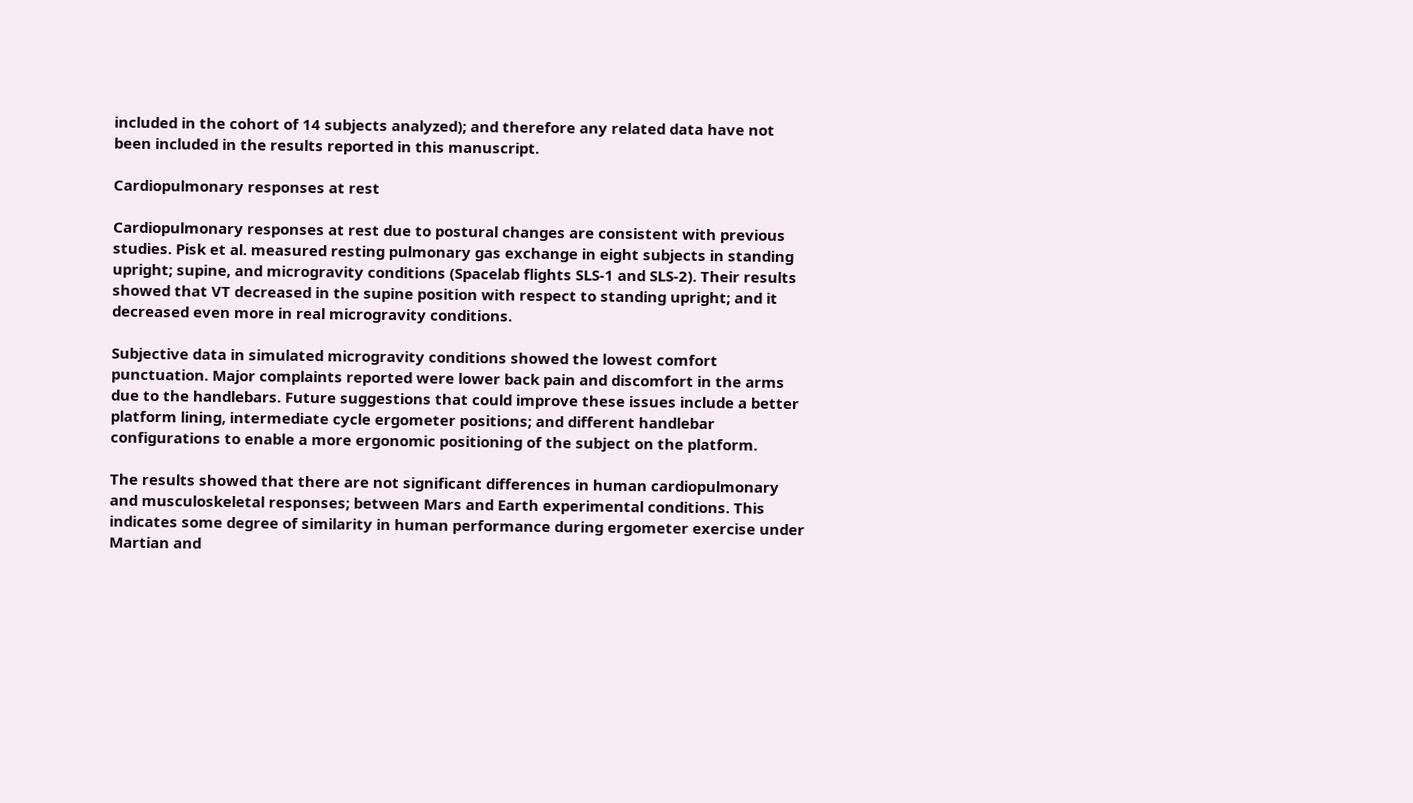included in the cohort of 14 subjects analyzed); and therefore any related data have not been included in the results reported in this manuscript.

Cardiopulmonary responses at rest

Cardiopulmonary responses at rest due to postural changes are consistent with previous studies. Pisk et al. measured resting pulmonary gas exchange in eight subjects in standing upright; supine, and microgravity conditions (Spacelab flights SLS-1 and SLS-2). Their results showed that VT decreased in the supine position with respect to standing upright; and it decreased even more in real microgravity conditions.

Subjective data in simulated microgravity conditions showed the lowest comfort punctuation. Major complaints reported were lower back pain and discomfort in the arms due to the handlebars. Future suggestions that could improve these issues include a better platform lining, intermediate cycle ergometer positions; and different handlebar configurations to enable a more ergonomic positioning of the subject on the platform.

The results showed that there are not significant differences in human cardiopulmonary and musculoskeletal responses; between Mars and Earth experimental conditions. This indicates some degree of similarity in human performance during ergometer exercise under Martian and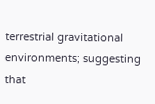terrestrial gravitational environments; suggesting that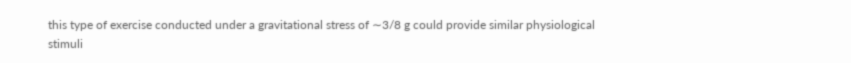this type of exercise conducted under a gravitational stress of ∼3/8 g could provide similar physiological stimuli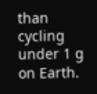than cycling under 1 g on Earth.